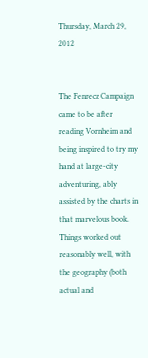Thursday, March 29, 2012


The Fenrecz Campaign came to be after reading Vornheim and being inspired to try my hand at large-city adventuring, ably assisted by the charts in that marvelous book. Things worked out reasonably well, with the geography (both actual and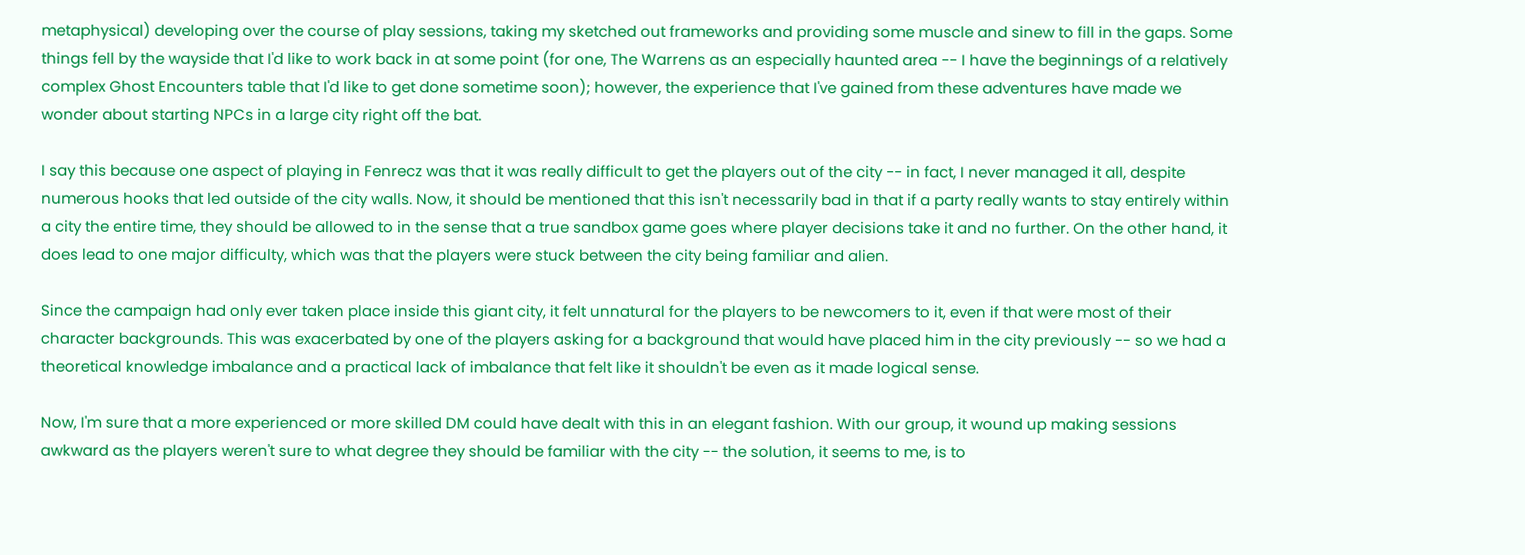metaphysical) developing over the course of play sessions, taking my sketched out frameworks and providing some muscle and sinew to fill in the gaps. Some things fell by the wayside that I'd like to work back in at some point (for one, The Warrens as an especially haunted area -- I have the beginnings of a relatively complex Ghost Encounters table that I'd like to get done sometime soon); however, the experience that I've gained from these adventures have made we wonder about starting NPCs in a large city right off the bat.

I say this because one aspect of playing in Fenrecz was that it was really difficult to get the players out of the city -- in fact, I never managed it all, despite numerous hooks that led outside of the city walls. Now, it should be mentioned that this isn't necessarily bad in that if a party really wants to stay entirely within a city the entire time, they should be allowed to in the sense that a true sandbox game goes where player decisions take it and no further. On the other hand, it does lead to one major difficulty, which was that the players were stuck between the city being familiar and alien.

Since the campaign had only ever taken place inside this giant city, it felt unnatural for the players to be newcomers to it, even if that were most of their character backgrounds. This was exacerbated by one of the players asking for a background that would have placed him in the city previously -- so we had a theoretical knowledge imbalance and a practical lack of imbalance that felt like it shouldn't be even as it made logical sense.

Now, I'm sure that a more experienced or more skilled DM could have dealt with this in an elegant fashion. With our group, it wound up making sessions awkward as the players weren't sure to what degree they should be familiar with the city -- the solution, it seems to me, is to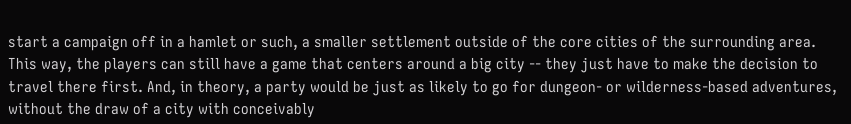start a campaign off in a hamlet or such, a smaller settlement outside of the core cities of the surrounding area. This way, the players can still have a game that centers around a big city -- they just have to make the decision to travel there first. And, in theory, a party would be just as likely to go for dungeon- or wilderness-based adventures, without the draw of a city with conceivably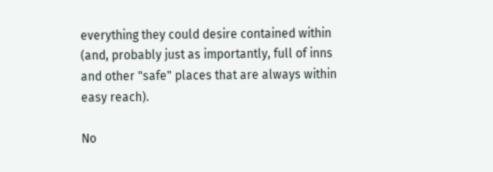everything they could desire contained within (and, probably just as importantly, full of inns and other "safe" places that are always within easy reach).

No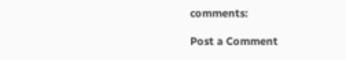comments:

Post a Comment